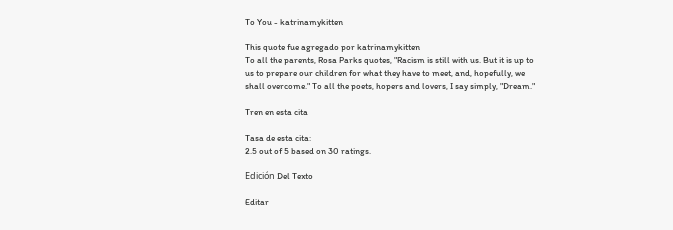To You - katrinamykitten

This quote fue agregado por katrinamykitten
To all the parents, Rosa Parks quotes, "Racism is still with us. But it is up to us to prepare our children for what they have to meet, and, hopefully, we shall overcome." To all the poets, hopers and lovers, I say simply, "Dream."

Tren en esta cita

Tasa de esta cita:
2.5 out of 5 based on 30 ratings.

Edición Del Texto

Editar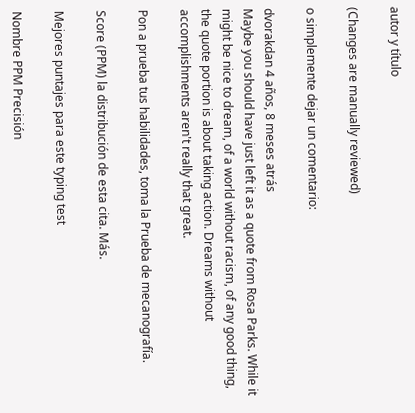autor y título

(Changes are manually reviewed)

o simplemente dejar un comentario:

dvorakdan 4 años, 8 meses atrás
Maybe you should have just left it as a quote from Rosa Parks. While it might be nice to dream, of a world without racism, of any good thing, the quote portion is about taking action. Dreams without accomplishments aren't really that great.

Pon a prueba tus habilidades, toma la Prueba de mecanografía.

Score (PPM) la distribución de esta cita. Más.

Mejores puntajes para este typing test

Nombre PPM Precisión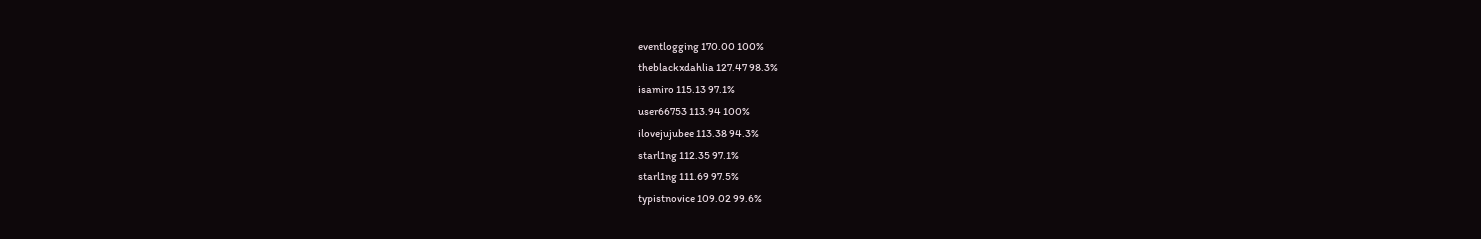eventlogging 170.00 100%
theblackxdahlia 127.47 98.3%
isamiro 115.13 97.1%
user66753 113.94 100%
ilovejujubee 113.38 94.3%
starl1ng 112.35 97.1%
starl1ng 111.69 97.5%
typistnovice 109.02 99.6%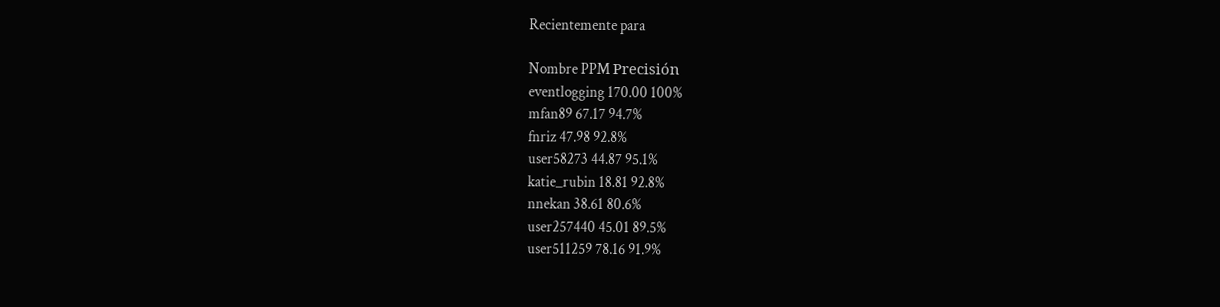Recientemente para

Nombre PPM Precisión
eventlogging 170.00 100%
mfan89 67.17 94.7%
fnriz 47.98 92.8%
user58273 44.87 95.1%
katie_rubin 18.81 92.8%
nnekan 38.61 80.6%
user257440 45.01 89.5%
user511259 78.16 91.9%